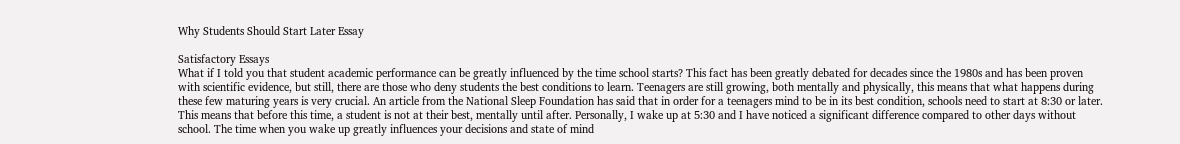Why Students Should Start Later Essay

Satisfactory Essays
What if I told you that student academic performance can be greatly influenced by the time school starts? This fact has been greatly debated for decades since the 1980s and has been proven with scientific evidence, but still, there are those who deny students the best conditions to learn. Teenagers are still growing, both mentally and physically, this means that what happens during these few maturing years is very crucial. An article from the National Sleep Foundation has said that in order for a teenagers mind to be in its best condition, schools need to start at 8:30 or later. This means that before this time, a student is not at their best, mentally until after. Personally, I wake up at 5:30 and I have noticed a significant difference compared to other days without school. The time when you wake up greatly influences your decisions and state of mind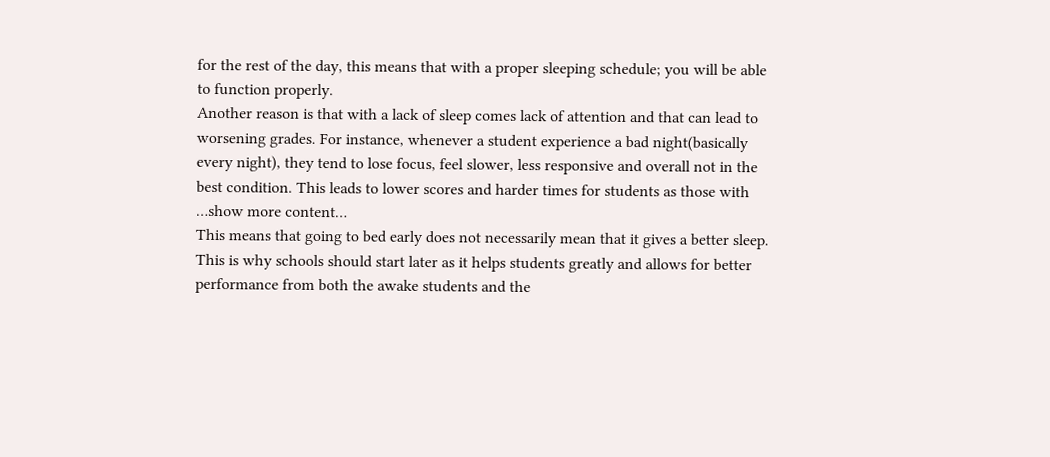for the rest of the day, this means that with a proper sleeping schedule; you will be able to function properly.
Another reason is that with a lack of sleep comes lack of attention and that can lead to worsening grades. For instance, whenever a student experience a bad night(basically every night), they tend to lose focus, feel slower, less responsive and overall not in the best condition. This leads to lower scores and harder times for students as those with
…show more content…
This means that going to bed early does not necessarily mean that it gives a better sleep. This is why schools should start later as it helps students greatly and allows for better performance from both the awake students and the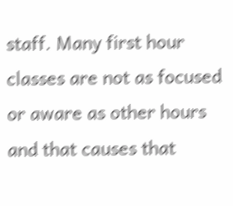staff. Many first hour classes are not as focused or aware as other hours and that causes that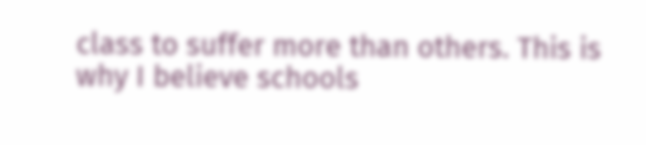class to suffer more than others. This is why I believe schools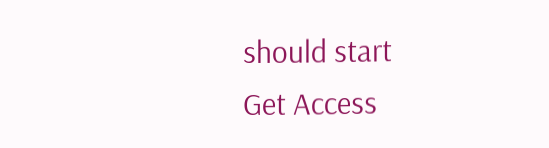should start
Get Access